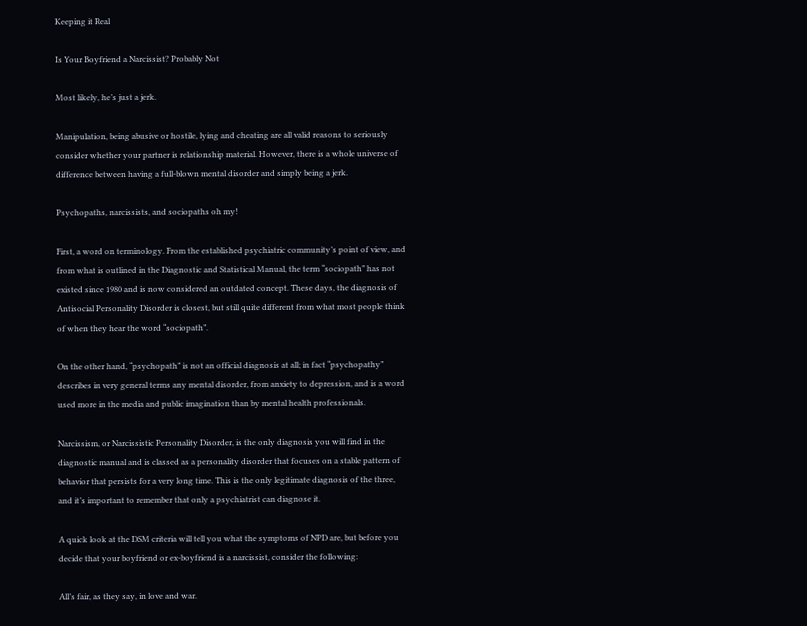Keeping it Real

Is Your Boyfriend a Narcissist? Probably Not

Most likely, he’s just a jerk.

Manipulation, being abusive or hostile, lying and cheating are all valid reasons to seriously consider whether your partner is relationship material. However, there is a whole universe of difference between having a full-blown mental disorder and simply being a jerk.

Psychopaths, narcissists, and sociopaths oh my!

First, a word on terminology. From the established psychiatric community’s point of view, and from what is outlined in the Diagnostic and Statistical Manual, the term “sociopath” has not existed since 1980 and is now considered an outdated concept. These days, the diagnosis of Antisocial Personality Disorder is closest, but still quite different from what most people think of when they hear the word “sociopath”.

On the other hand, “psychopath” is not an official diagnosis at all; in fact “psychopathy” describes in very general terms any mental disorder, from anxiety to depression, and is a word used more in the media and public imagination than by mental health professionals.

Narcissism, or Narcissistic Personality Disorder, is the only diagnosis you will find in the diagnostic manual and is classed as a personality disorder that focuses on a stable pattern of behavior that persists for a very long time. This is the only legitimate diagnosis of the three, and it’s important to remember that only a psychiatrist can diagnose it.

A quick look at the DSM criteria will tell you what the symptoms of NPD are, but before you decide that your boyfriend or ex-boyfriend is a narcissist, consider the following:

All’s fair, as they say, in love and war.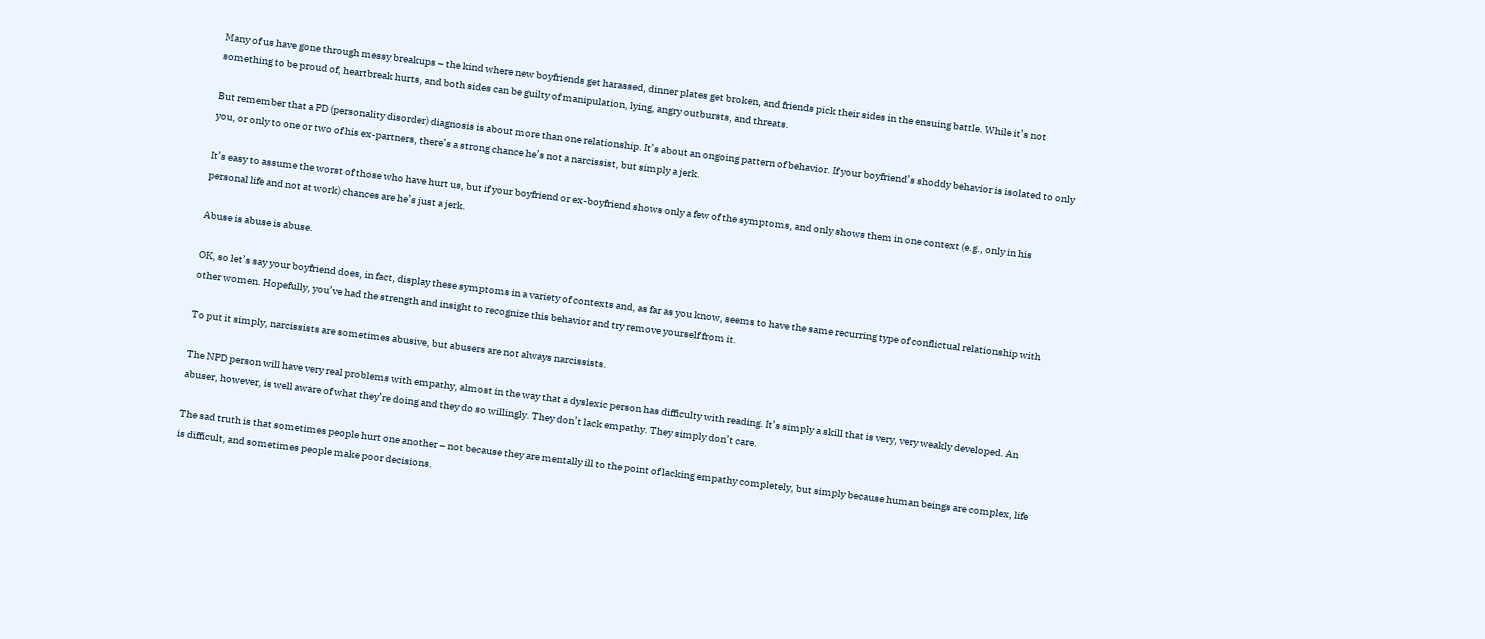Many of us have gone through messy breakups – the kind where new boyfriends get harassed, dinner plates get broken, and friends pick their sides in the ensuing battle. While it’s not something to be proud of, heartbreak hurts, and both sides can be guilty of manipulation, lying, angry outbursts, and threats.

But remember that a PD (personality disorder) diagnosis is about more than one relationship. It’s about an ongoing pattern of behavior. If your boyfriend’s shoddy behavior is isolated to only you, or only to one or two of his ex-partners, there’s a strong chance he’s not a narcissist, but simply a jerk.

It’s easy to assume the worst of those who have hurt us, but if your boyfriend or ex-boyfriend shows only a few of the symptoms, and only shows them in one context (e.g., only in his personal life and not at work) chances are he’s just a jerk.

Abuse is abuse is abuse.

OK, so let’s say your boyfriend does, in fact, display these symptoms in a variety of contexts and, as far as you know, seems to have the same recurring type of conflictual relationship with other women. Hopefully, you’ve had the strength and insight to recognize this behavior and try remove yourself from it.

To put it simply, narcissists are sometimes abusive, but abusers are not always narcissists.

The NPD person will have very real problems with empathy, almost in the way that a dyslexic person has difficulty with reading. It’s simply a skill that is very, very weakly developed. An abuser, however, is well aware of what they’re doing and they do so willingly. They don’t lack empathy. They simply don’t care.

The sad truth is that sometimes people hurt one another – not because they are mentally ill to the point of lacking empathy completely, but simply because human beings are complex, life is difficult, and sometimes people make poor decisions.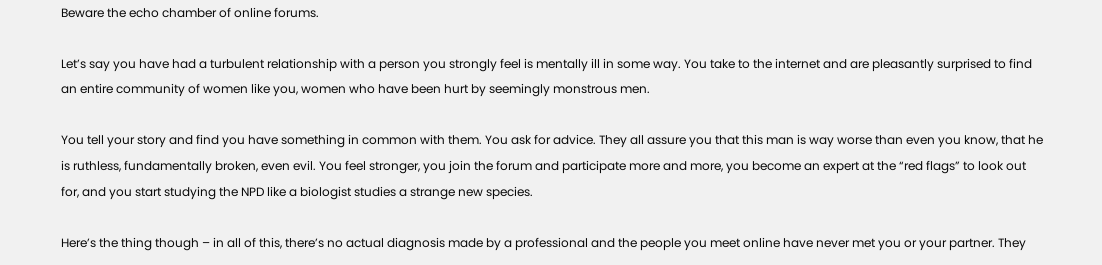Beware the echo chamber of online forums.

Let’s say you have had a turbulent relationship with a person you strongly feel is mentally ill in some way. You take to the internet and are pleasantly surprised to find an entire community of women like you, women who have been hurt by seemingly monstrous men.

You tell your story and find you have something in common with them. You ask for advice. They all assure you that this man is way worse than even you know, that he is ruthless, fundamentally broken, even evil. You feel stronger, you join the forum and participate more and more, you become an expert at the “red flags” to look out for, and you start studying the NPD like a biologist studies a strange new species.

Here’s the thing though – in all of this, there’s no actual diagnosis made by a professional and the people you meet online have never met you or your partner. They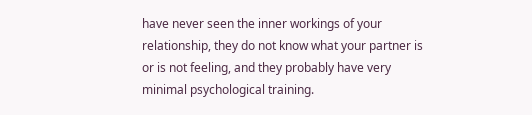have never seen the inner workings of your relationship, they do not know what your partner is or is not feeling, and they probably have very minimal psychological training.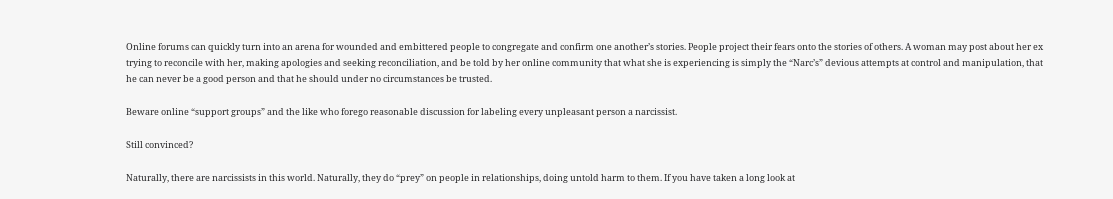Online forums can quickly turn into an arena for wounded and embittered people to congregate and confirm one another’s stories. People project their fears onto the stories of others. A woman may post about her ex trying to reconcile with her, making apologies and seeking reconciliation, and be told by her online community that what she is experiencing is simply the “Narc’s” devious attempts at control and manipulation, that he can never be a good person and that he should under no circumstances be trusted.

Beware online “support groups” and the like who forego reasonable discussion for labeling every unpleasant person a narcissist.

Still convinced?

Naturally, there are narcissists in this world. Naturally, they do “prey” on people in relationships, doing untold harm to them. If you have taken a long look at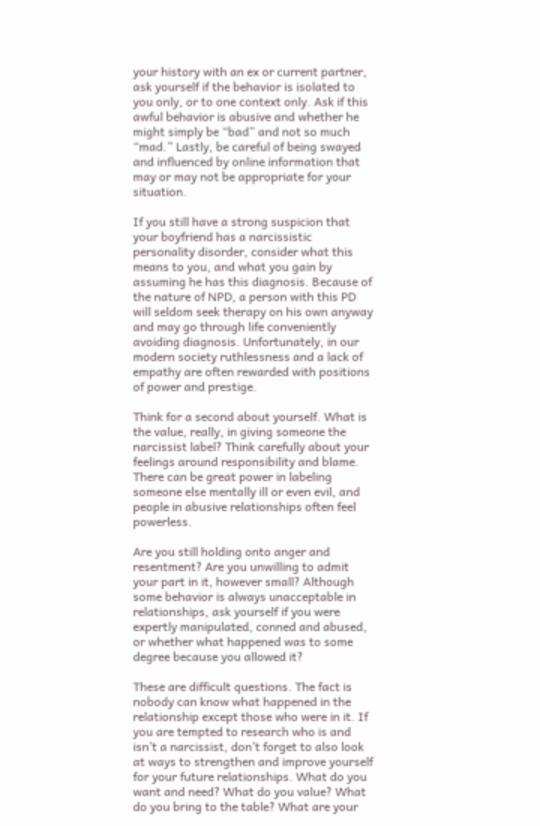your history with an ex or current partner, ask yourself if the behavior is isolated to you only, or to one context only. Ask if this awful behavior is abusive and whether he might simply be “bad” and not so much “mad.” Lastly, be careful of being swayed and influenced by online information that may or may not be appropriate for your situation.

If you still have a strong suspicion that your boyfriend has a narcissistic personality disorder, consider what this means to you, and what you gain by assuming he has this diagnosis. Because of the nature of NPD, a person with this PD will seldom seek therapy on his own anyway and may go through life conveniently avoiding diagnosis. Unfortunately, in our modern society ruthlessness and a lack of empathy are often rewarded with positions of power and prestige.

Think for a second about yourself. What is the value, really, in giving someone the narcissist label? Think carefully about your feelings around responsibility and blame. There can be great power in labeling someone else mentally ill or even evil, and people in abusive relationships often feel powerless.

Are you still holding onto anger and resentment? Are you unwilling to admit your part in it, however small? Although some behavior is always unacceptable in relationships, ask yourself if you were expertly manipulated, conned and abused, or whether what happened was to some degree because you allowed it?

These are difficult questions. The fact is nobody can know what happened in the relationship except those who were in it. If you are tempted to research who is and isn’t a narcissist, don’t forget to also look at ways to strengthen and improve yourself for your future relationships. What do you want and need? What do you value? What do you bring to the table? What are your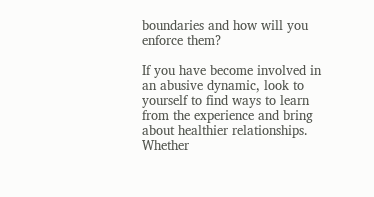boundaries and how will you enforce them?

If you have become involved in an abusive dynamic, look to yourself to find ways to learn from the experience and bring about healthier relationships. Whether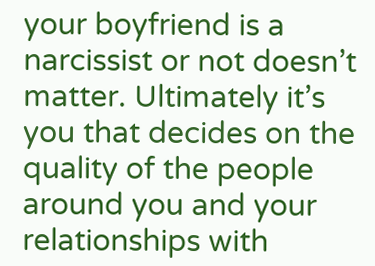your boyfriend is a narcissist or not doesn’t matter. Ultimately it’s you that decides on the quality of the people around you and your relationships with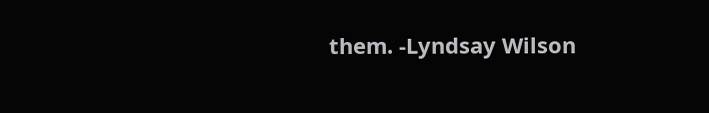them. -Lyndsay Wilson